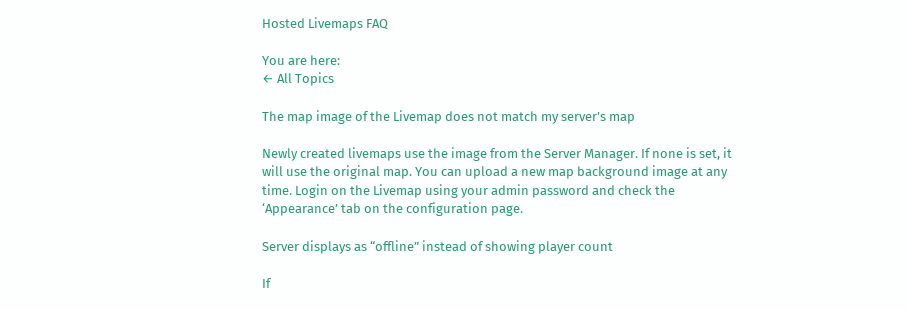Hosted Livemaps FAQ

You are here:
← All Topics

The map image of the Livemap does not match my server’s map

Newly created livemaps use the image from the Server Manager. If none is set, it will use the original map. You can upload a new map background image at any time. Login on the Livemap using your admin password and check the ‘Appearance’ tab on the configuration page.

Server displays as “offline” instead of showing player count

If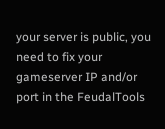your server is public, you need to fix your gameserver IP and/or port in the FeudalTools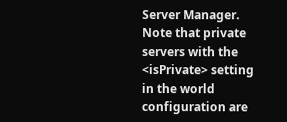Server Manager. Note that private servers with the <isPrivate> setting in the world configuration are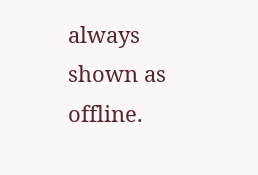always shown as offline.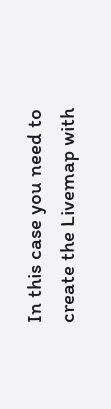In this case you need to create the Livemap with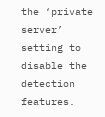the ‘private server’ setting to disable the detection features.